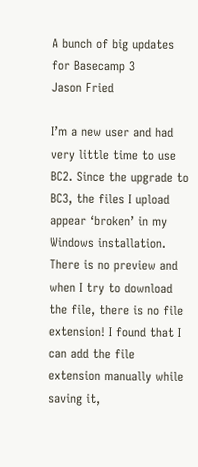A bunch of big updates for Basecamp 3
Jason Fried

I’m a new user and had very little time to use BC2. Since the upgrade to BC3, the files I upload appear ‘broken’ in my Windows installation. There is no preview and when I try to download the file, there is no file extension! I found that I can add the file extension manually while saving it,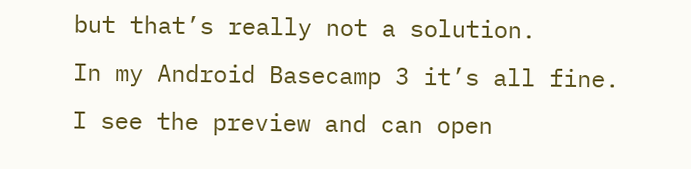but that’s really not a solution.
In my Android Basecamp 3 it’s all fine. I see the preview and can open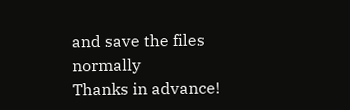and save the files normally
Thanks in advance!